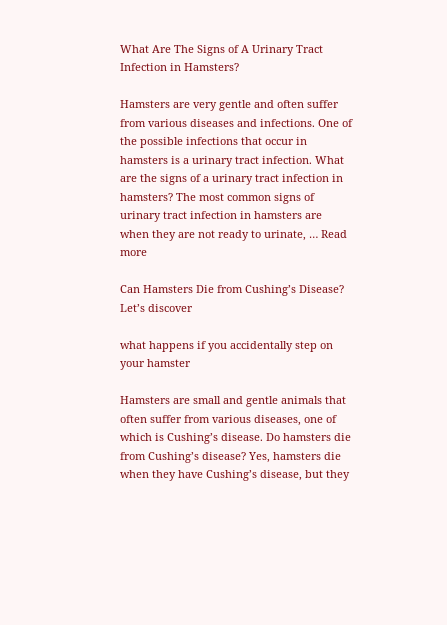What Are The Signs of A Urinary Tract Infection in Hamsters?

Hamsters are very gentle and often suffer from various diseases and infections. One of the possible infections that occur in hamsters is a urinary tract infection. What are the signs of a urinary tract infection in hamsters? The most common signs of urinary tract infection in hamsters are when they are not ready to urinate, … Read more

Can Hamsters Die from Cushing’s Disease? Let’s discover

what happens if you accidentally step on your hamster

Hamsters are small and gentle animals that often suffer from various diseases, one of which is Cushing’s disease. Do hamsters die from Cushing’s disease? Yes, hamsters die when they have Cushing’s disease, but they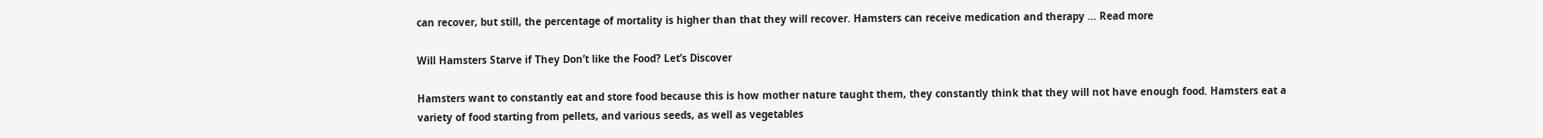can recover, but still, the percentage of mortality is higher than that they will recover. Hamsters can receive medication and therapy … Read more

Will Hamsters Starve if They Don’t like the Food? Let’s Discover

Hamsters want to constantly eat and store food because this is how mother nature taught them, they constantly think that they will not have enough food. Hamsters eat a variety of food starting from pellets, and various seeds, as well as vegetables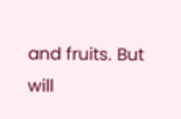and fruits. But will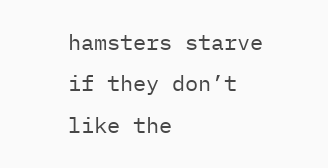hamsters starve if they don’t like the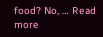food? No, … Read more